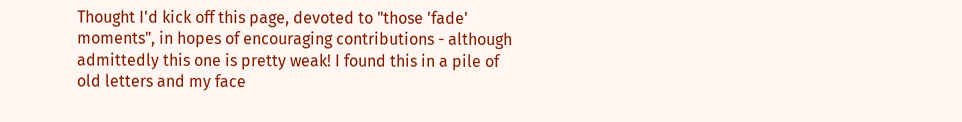Thought I'd kick off this page, devoted to "those 'fade' moments", in hopes of encouraging contributions - although admittedly this one is pretty weak! I found this in a pile of old letters and my face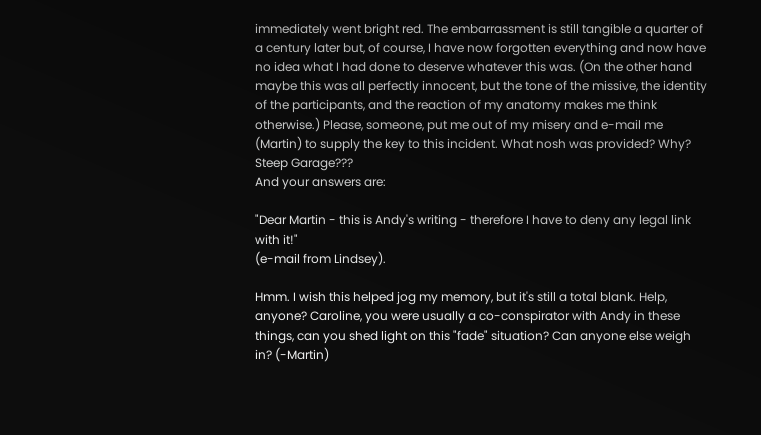immediately went bright red. The embarrassment is still tangible a quarter of a century later but, of course, I have now forgotten everything and now have no idea what I had done to deserve whatever this was. (On the other hand maybe this was all perfectly innocent, but the tone of the missive, the identity of the participants, and the reaction of my anatomy makes me think otherwise.) Please, someone, put me out of my misery and e-mail me (Martin) to supply the key to this incident. What nosh was provided? Why? Steep Garage???
And your answers are:

"Dear Martin - this is Andy's writing - therefore I have to deny any legal link with it!"
(e-mail from Lindsey).

Hmm. I wish this helped jog my memory, but it's still a total blank. Help, anyone? Caroline, you were usually a co-conspirator with Andy in these things, can you shed light on this "fade" situation? Can anyone else weigh in? (-Martin)